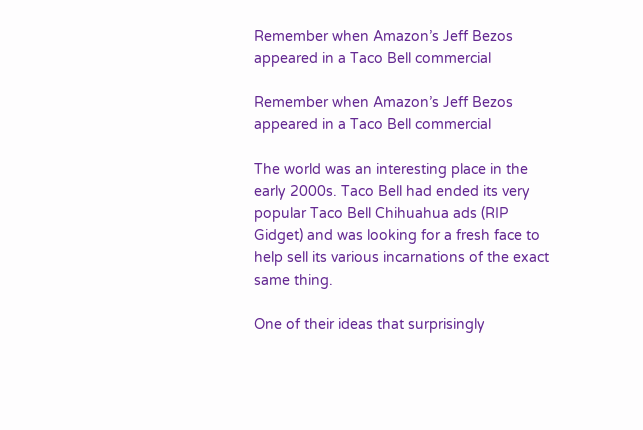Remember when Amazon’s Jeff Bezos appeared in a Taco Bell commercial

Remember when Amazon’s Jeff Bezos appeared in a Taco Bell commercial

The world was an interesting place in the early 2000s. Taco Bell had ended its very popular Taco Bell Chihuahua ads (RIP Gidget) and was looking for a fresh face to help sell its various incarnations of the exact same thing.

One of their ideas that surprisingly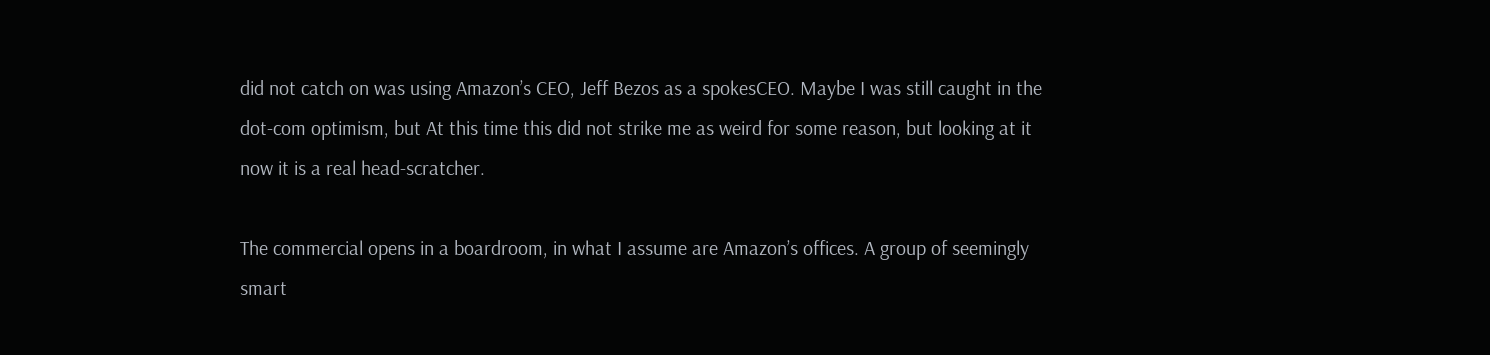did not catch on was using Amazon’s CEO, Jeff Bezos as a spokesCEO. Maybe I was still caught in the dot-com optimism, but At this time this did not strike me as weird for some reason, but looking at it now it is a real head-scratcher.

The commercial opens in a boardroom, in what I assume are Amazon’s offices. A group of seemingly smart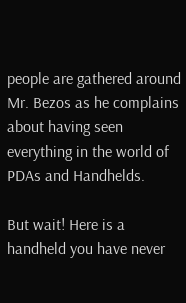people are gathered around Mr. Bezos as he complains about having seen everything in the world of PDAs and Handhelds.

But wait! Here is a handheld you have never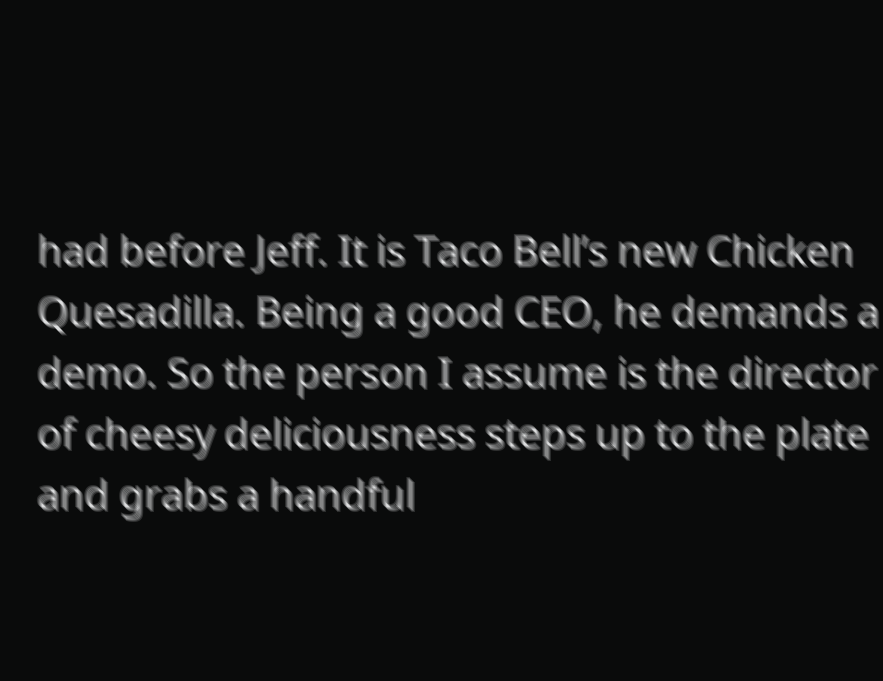had before Jeff. It is Taco Bell’s new Chicken Quesadilla. Being a good CEO, he demands a demo. So the person I assume is the director of cheesy deliciousness steps up to the plate and grabs a handful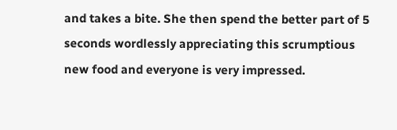and takes a bite. She then spend the better part of 5 seconds wordlessly appreciating this scrumptious new food and everyone is very impressed.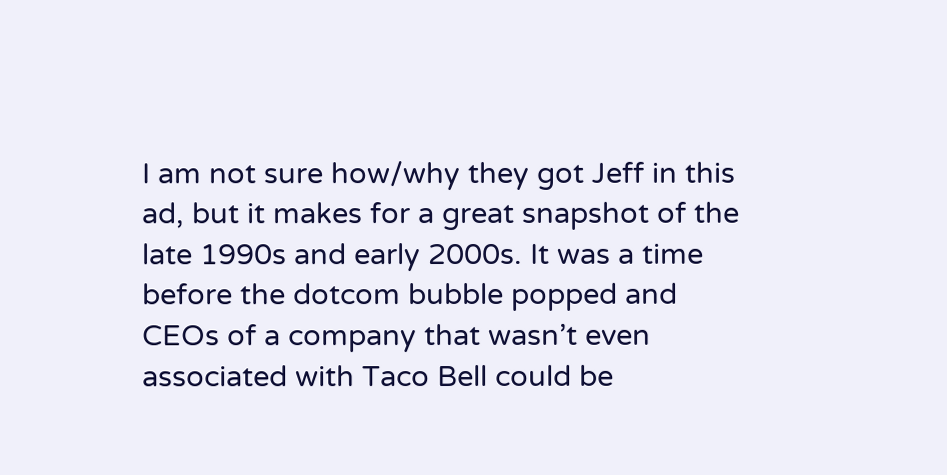I am not sure how/why they got Jeff in this ad, but it makes for a great snapshot of the late 1990s and early 2000s. It was a time before the dotcom bubble popped and CEOs of a company that wasn’t even associated with Taco Bell could be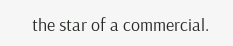the star of a commercial.